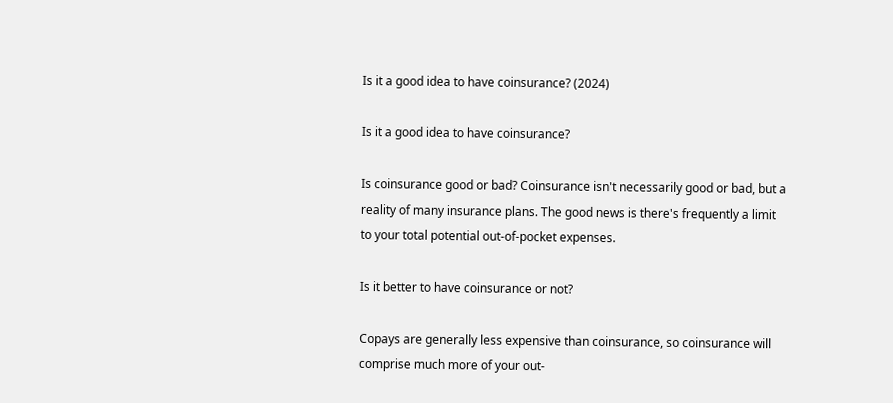Is it a good idea to have coinsurance? (2024)

Is it a good idea to have coinsurance?

Is coinsurance good or bad? Coinsurance isn't necessarily good or bad, but a reality of many insurance plans. The good news is there's frequently a limit to your total potential out-of-pocket expenses.

Is it better to have coinsurance or not?

Copays are generally less expensive than coinsurance, so coinsurance will comprise much more of your out-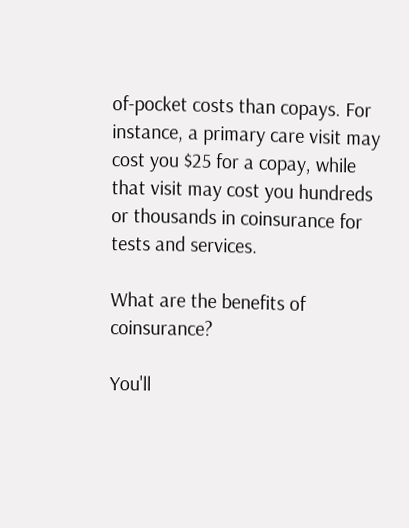of-pocket costs than copays. For instance, a primary care visit may cost you $25 for a copay, while that visit may cost you hundreds or thousands in coinsurance for tests and services.

What are the benefits of coinsurance?

You'll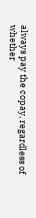always pay the copay, regardless of whether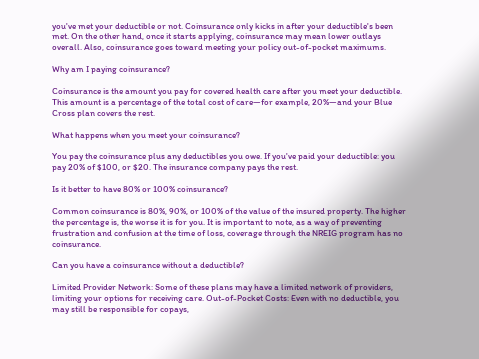you've met your deductible or not. Coinsurance only kicks in after your deductible's been met. On the other hand, once it starts applying, coinsurance may mean lower outlays overall. Also, coinsurance goes toward meeting your policy out-of-pocket maximums.

Why am I paying coinsurance?

Coinsurance is the amount you pay for covered health care after you meet your deductible. This amount is a percentage of the total cost of care—for example, 20%—and your Blue Cross plan covers the rest.

What happens when you meet your coinsurance?

You pay the coinsurance plus any deductibles you owe. If you've paid your deductible: you pay 20% of $100, or $20. The insurance company pays the rest.

Is it better to have 80% or 100% coinsurance?

Common coinsurance is 80%, 90%, or 100% of the value of the insured property. The higher the percentage is, the worse it is for you. It is important to note, as a way of preventing frustration and confusion at the time of loss, coverage through the NREIG program has no coinsurance.

Can you have a coinsurance without a deductible?

Limited Provider Network: Some of these plans may have a limited network of providers, limiting your options for receiving care. Out-of-Pocket Costs: Even with no deductible, you may still be responsible for copays,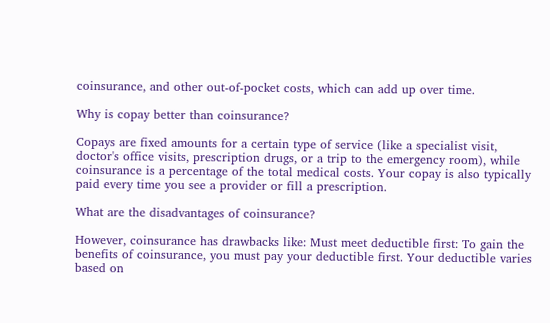coinsurance, and other out-of-pocket costs, which can add up over time.

Why is copay better than coinsurance?

Copays are fixed amounts for a certain type of service (like a specialist visit, doctor's office visits, prescription drugs, or a trip to the emergency room), while coinsurance is a percentage of the total medical costs. Your copay is also typically paid every time you see a provider or fill a prescription.

What are the disadvantages of coinsurance?

However, coinsurance has drawbacks like: Must meet deductible first: To gain the benefits of coinsurance, you must pay your deductible first. Your deductible varies based on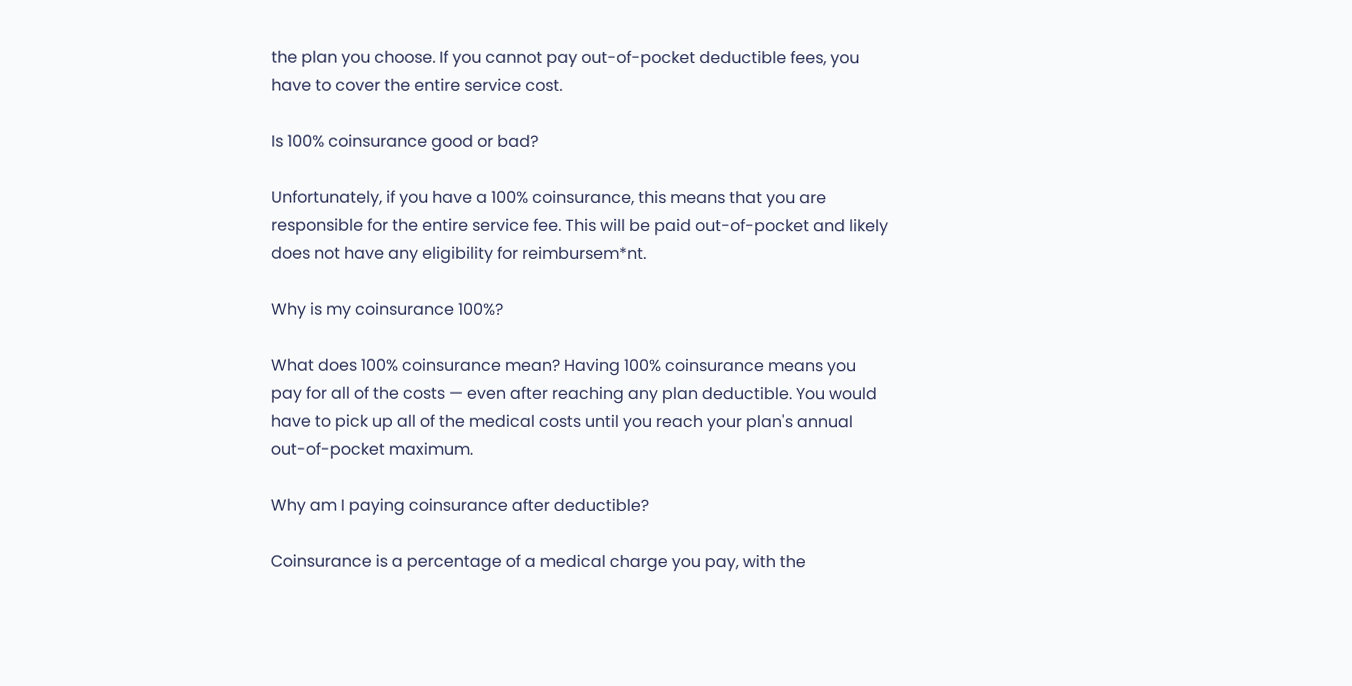the plan you choose. If you cannot pay out-of-pocket deductible fees, you have to cover the entire service cost.

Is 100% coinsurance good or bad?

Unfortunately, if you have a 100% coinsurance, this means that you are responsible for the entire service fee. This will be paid out-of-pocket and likely does not have any eligibility for reimbursem*nt.

Why is my coinsurance 100%?

What does 100% coinsurance mean? Having 100% coinsurance means you pay for all of the costs — even after reaching any plan deductible. You would have to pick up all of the medical costs until you reach your plan's annual out-of-pocket maximum.

Why am I paying coinsurance after deductible?

Coinsurance is a percentage of a medical charge you pay, with the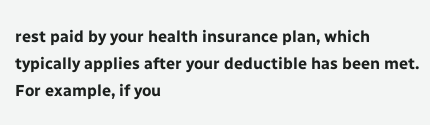rest paid by your health insurance plan, which typically applies after your deductible has been met. For example, if you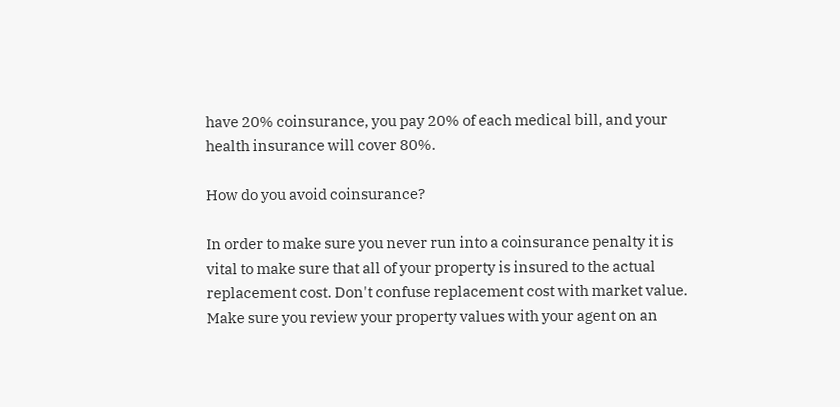have 20% coinsurance, you pay 20% of each medical bill, and your health insurance will cover 80%.

How do you avoid coinsurance?

In order to make sure you never run into a coinsurance penalty it is vital to make sure that all of your property is insured to the actual replacement cost. Don't confuse replacement cost with market value. Make sure you review your property values with your agent on an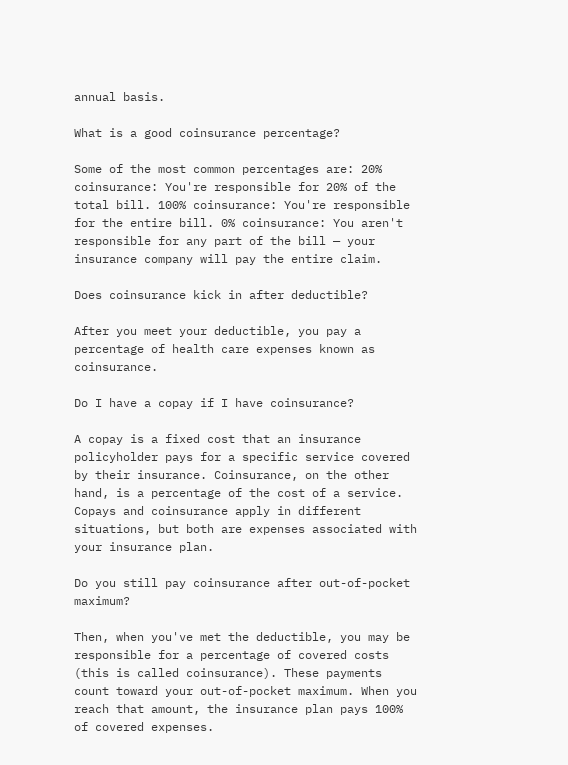annual basis.

What is a good coinsurance percentage?

Some of the most common percentages are: 20% coinsurance: You're responsible for 20% of the total bill. 100% coinsurance: You're responsible for the entire bill. 0% coinsurance: You aren't responsible for any part of the bill — your insurance company will pay the entire claim.

Does coinsurance kick in after deductible?

After you meet your deductible, you pay a percentage of health care expenses known as coinsurance.

Do I have a copay if I have coinsurance?

A copay is a fixed cost that an insurance policyholder pays for a specific service covered by their insurance. Coinsurance, on the other hand, is a percentage of the cost of a service. Copays and coinsurance apply in different situations, but both are expenses associated with your insurance plan.

Do you still pay coinsurance after out-of-pocket maximum?

Then, when you've met the deductible, you may be responsible for a percentage of covered costs (this is called coinsurance). These payments count toward your out-of-pocket maximum. When you reach that amount, the insurance plan pays 100% of covered expenses.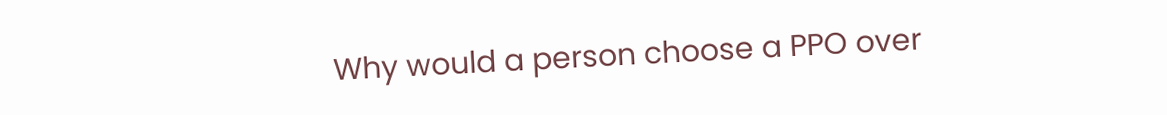Why would a person choose a PPO over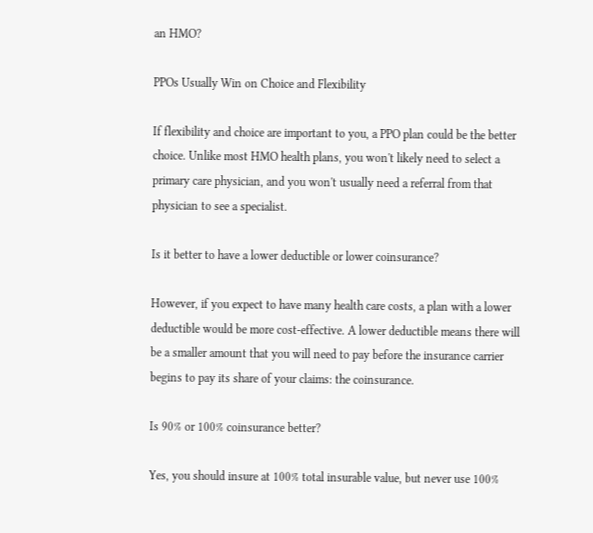an HMO?

PPOs Usually Win on Choice and Flexibility

If flexibility and choice are important to you, a PPO plan could be the better choice. Unlike most HMO health plans, you won't likely need to select a primary care physician, and you won't usually need a referral from that physician to see a specialist.

Is it better to have a lower deductible or lower coinsurance?

However, if you expect to have many health care costs, a plan with a lower deductible would be more cost-effective. A lower deductible means there will be a smaller amount that you will need to pay before the insurance carrier begins to pay its share of your claims: the coinsurance.

Is 90% or 100% coinsurance better?

Yes, you should insure at 100% total insurable value, but never use 100%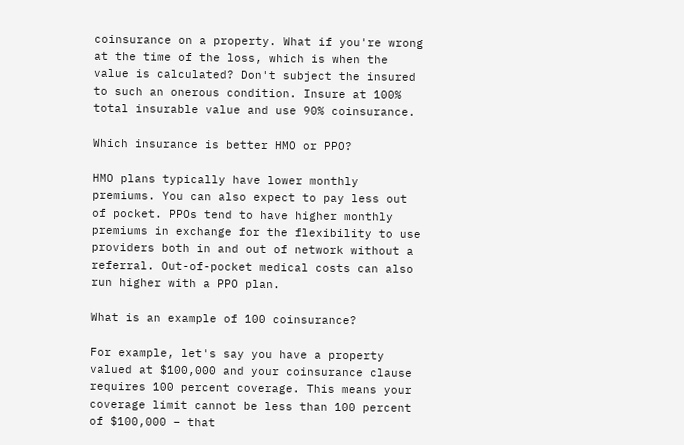coinsurance on a property. What if you're wrong at the time of the loss, which is when the value is calculated? Don't subject the insured to such an onerous condition. Insure at 100% total insurable value and use 90% coinsurance.

Which insurance is better HMO or PPO?

HMO plans typically have lower monthly premiums. You can also expect to pay less out of pocket. PPOs tend to have higher monthly premiums in exchange for the flexibility to use providers both in and out of network without a referral. Out-of-pocket medical costs can also run higher with a PPO plan.

What is an example of 100 coinsurance?

For example, let's say you have a property valued at $100,000 and your coinsurance clause requires 100 percent coverage. This means your coverage limit cannot be less than 100 percent of $100,000 – that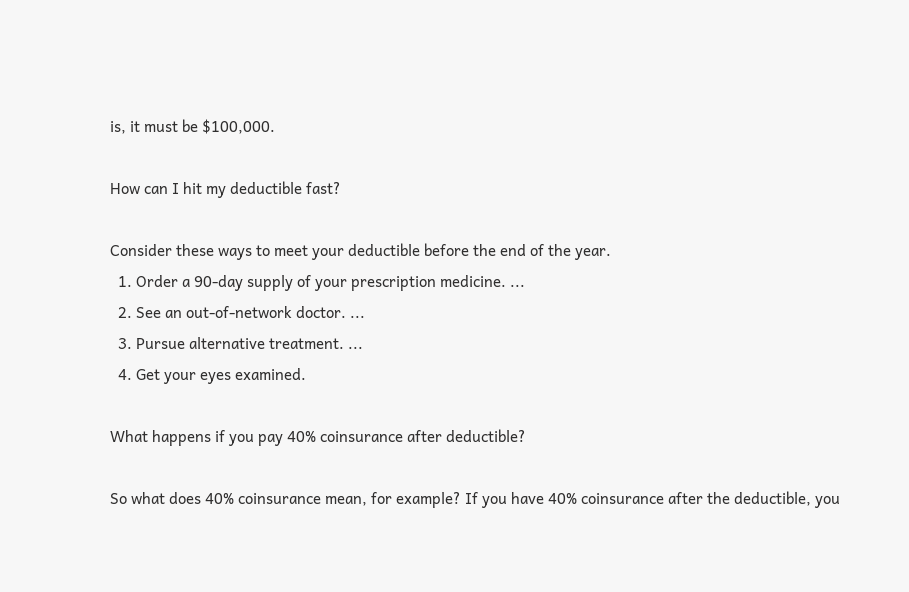is, it must be $100,000.

How can I hit my deductible fast?

Consider these ways to meet your deductible before the end of the year.
  1. Order a 90-day supply of your prescription medicine. ...
  2. See an out-of-network doctor. ...
  3. Pursue alternative treatment. ...
  4. Get your eyes examined.

What happens if you pay 40% coinsurance after deductible?

So what does 40% coinsurance mean, for example? If you have 40% coinsurance after the deductible, you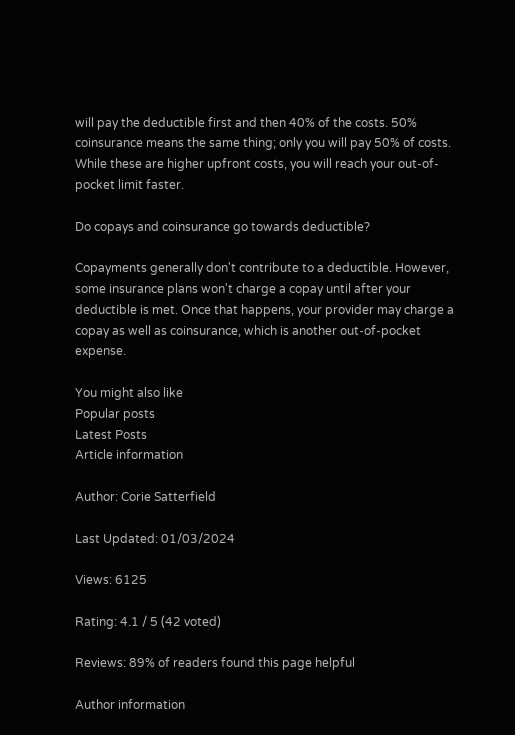will pay the deductible first and then 40% of the costs. 50% coinsurance means the same thing; only you will pay 50% of costs. While these are higher upfront costs, you will reach your out-of-pocket limit faster.

Do copays and coinsurance go towards deductible?

Copayments generally don't contribute to a deductible. However, some insurance plans won't charge a copay until after your deductible is met. Once that happens, your provider may charge a copay as well as coinsurance, which is another out-of-pocket expense.

You might also like
Popular posts
Latest Posts
Article information

Author: Corie Satterfield

Last Updated: 01/03/2024

Views: 6125

Rating: 4.1 / 5 (42 voted)

Reviews: 89% of readers found this page helpful

Author information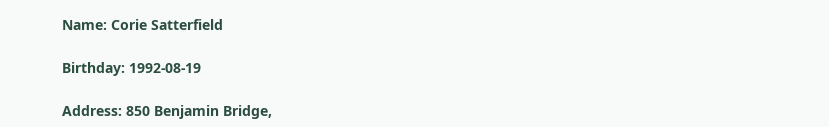Name: Corie Satterfield

Birthday: 1992-08-19

Address: 850 Benjamin Bridge,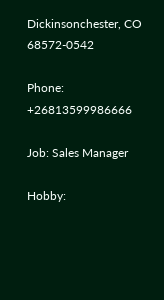Dickinsonchester, CO 68572-0542

Phone: +26813599986666

Job: Sales Manager

Hobby: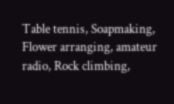Table tennis, Soapmaking, Flower arranging, amateur radio, Rock climbing,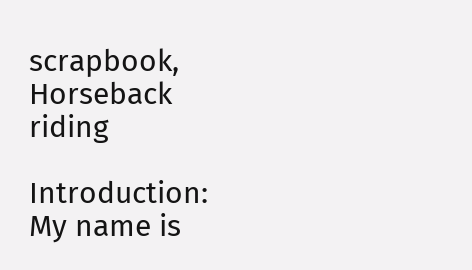scrapbook, Horseback riding

Introduction: My name is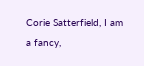Corie Satterfield, I am a fancy,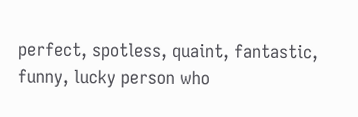perfect, spotless, quaint, fantastic, funny, lucky person who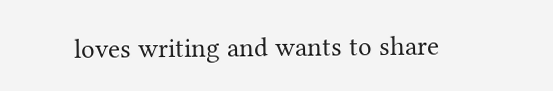loves writing and wants to share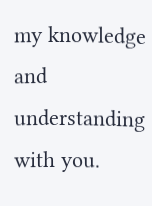my knowledge and understanding with you.